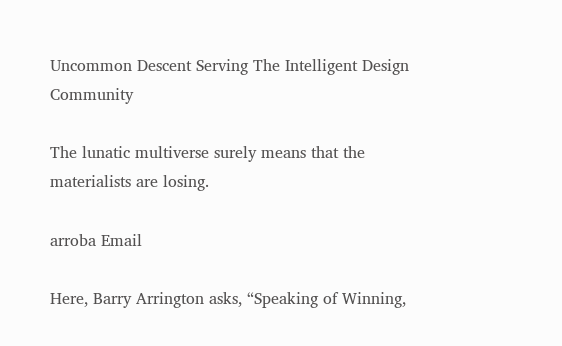Uncommon Descent Serving The Intelligent Design Community

The lunatic multiverse surely means that the materialists are losing.

arroba Email

Here, Barry Arrington asks, “Speaking of Winning,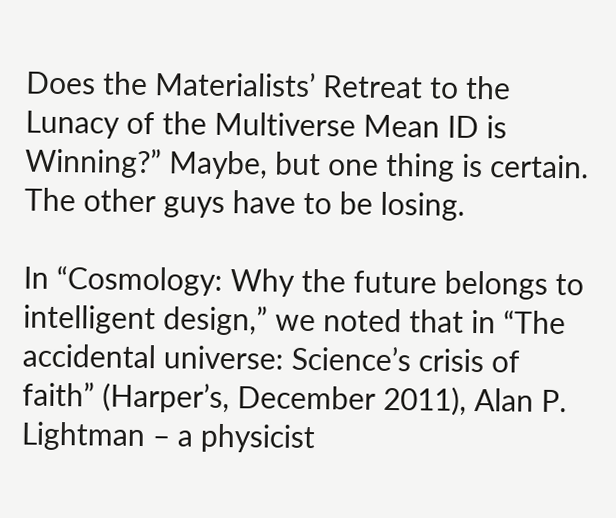Does the Materialists’ Retreat to the Lunacy of the Multiverse Mean ID is Winning?” Maybe, but one thing is certain. The other guys have to be losing.

In “Cosmology: Why the future belongs to intelligent design,” we noted that in “The accidental universe: Science’s crisis of faith” (Harper’s, December 2011), Alan P. Lightman – a physicist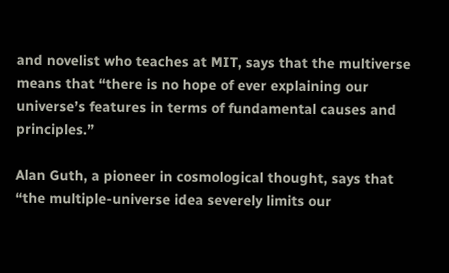and novelist who teaches at MIT, says that the multiverse means that “there is no hope of ever explaining our universe’s features in terms of fundamental causes and principles.”

Alan Guth, a pioneer in cosmological thought, says that “the multiple-universe idea severely limits our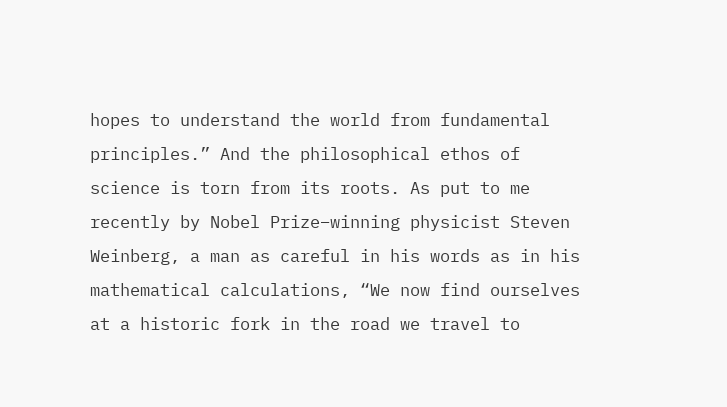hopes to understand the world from fundamental principles.” And the philosophical ethos of science is torn from its roots. As put to me recently by Nobel Prize–winning physicist Steven Weinberg, a man as careful in his words as in his mathematical calculations, “We now find ourselves at a historic fork in the road we travel to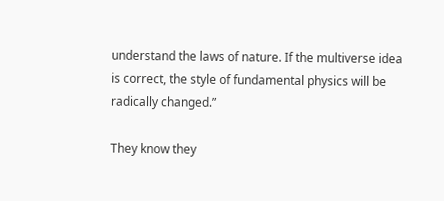understand the laws of nature. If the multiverse idea is correct, the style of fundamental physics will be radically changed.”

They know they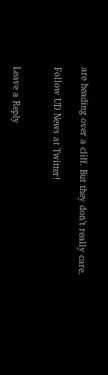are heading over a cliff. But they don’t really care.

Follow UD News at Twitter!


Leave a Reply